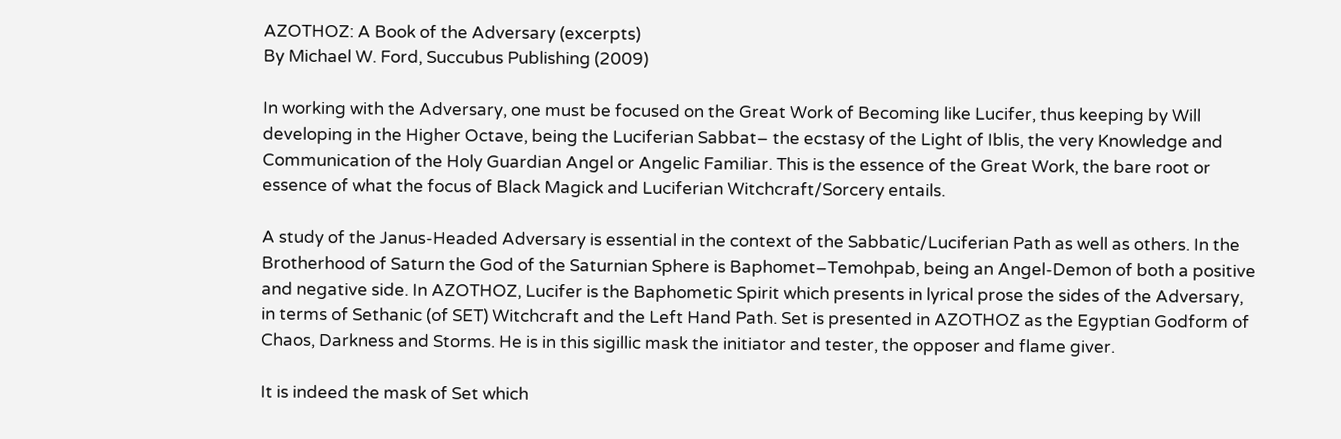AZOTHOZ: A Book of the Adversary (excerpts)
By Michael W. Ford, Succubus Publishing (2009)

In working with the Adversary, one must be focused on the Great Work of Becoming like Lucifer, thus keeping by Will developing in the Higher Octave, being the Luciferian Sabbat– the ecstasy of the Light of Iblis, the very Knowledge and Communication of the Holy Guardian Angel or Angelic Familiar. This is the essence of the Great Work, the bare root or essence of what the focus of Black Magick and Luciferian Witchcraft/Sorcery entails.

A study of the Janus-Headed Adversary is essential in the context of the Sabbatic/Luciferian Path as well as others. In the Brotherhood of Saturn the God of the Saturnian Sphere is Baphomet–Temohpab, being an Angel-Demon of both a positive and negative side. In AZOTHOZ, Lucifer is the Baphometic Spirit which presents in lyrical prose the sides of the Adversary, in terms of Sethanic (of SET) Witchcraft and the Left Hand Path. Set is presented in AZOTHOZ as the Egyptian Godform of Chaos, Darkness and Storms. He is in this sigillic mask the initiator and tester, the opposer and flame giver.

It is indeed the mask of Set which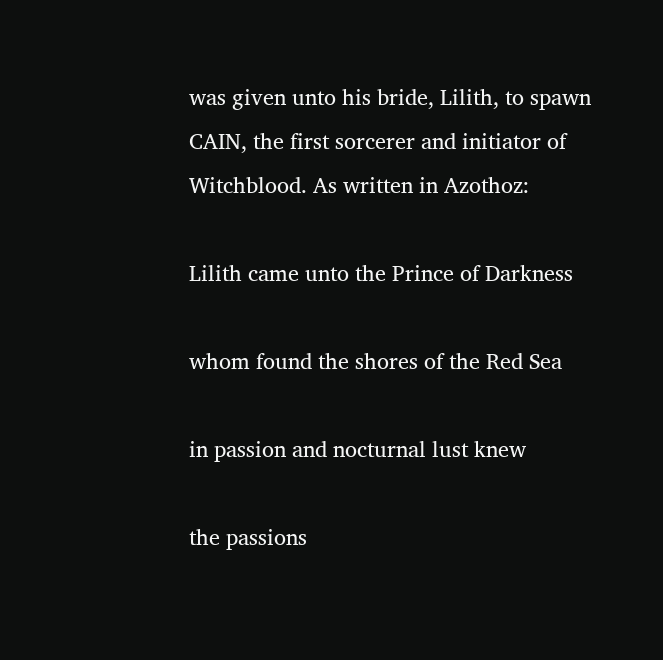was given unto his bride, Lilith, to spawn CAIN, the first sorcerer and initiator of Witchblood. As written in Azothoz:

Lilith came unto the Prince of Darkness

whom found the shores of the Red Sea

in passion and nocturnal lust knew

the passions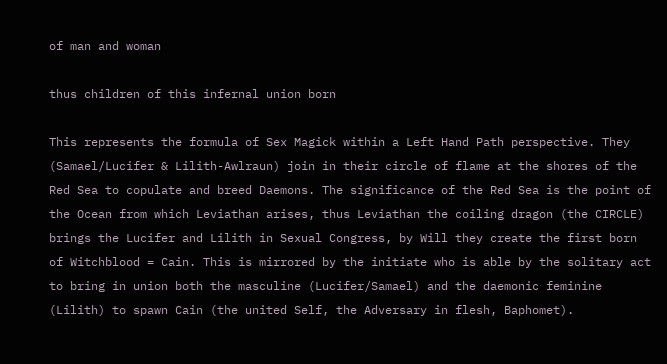of man and woman

thus children of this infernal union born

This represents the formula of Sex Magick within a Left Hand Path perspective. They (Samael/Lucifer & Lilith-Awlraun) join in their circle of flame at the shores of the Red Sea to copulate and breed Daemons. The significance of the Red Sea is the point of the Ocean from which Leviathan arises, thus Leviathan the coiling dragon (the CIRCLE) brings the Lucifer and Lilith in Sexual Congress, by Will they create the first born of Witchblood = Cain. This is mirrored by the initiate who is able by the solitary act to bring in union both the masculine (Lucifer/Samael) and the daemonic feminine (Lilith) to spawn Cain (the united Self, the Adversary in flesh, Baphomet).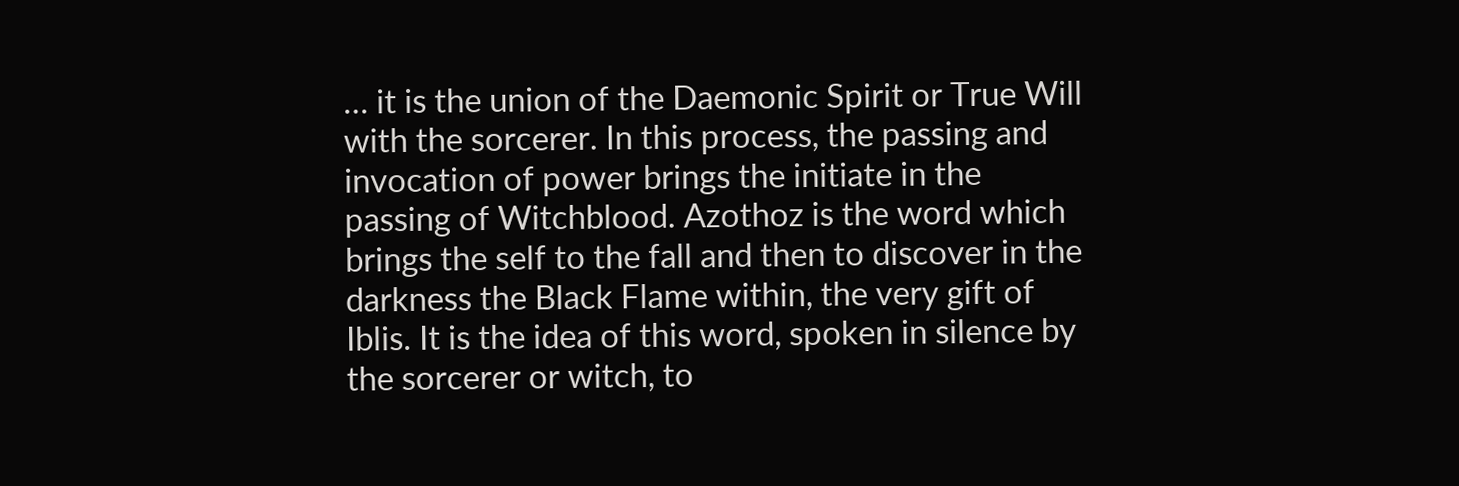… it is the union of the Daemonic Spirit or True Will with the sorcerer. In this process, the passing and invocation of power brings the initiate in the passing of Witchblood. Azothoz is the word which brings the self to the fall and then to discover in the darkness the Black Flame within, the very gift of Iblis. It is the idea of this word, spoken in silence by the sorcerer or witch, to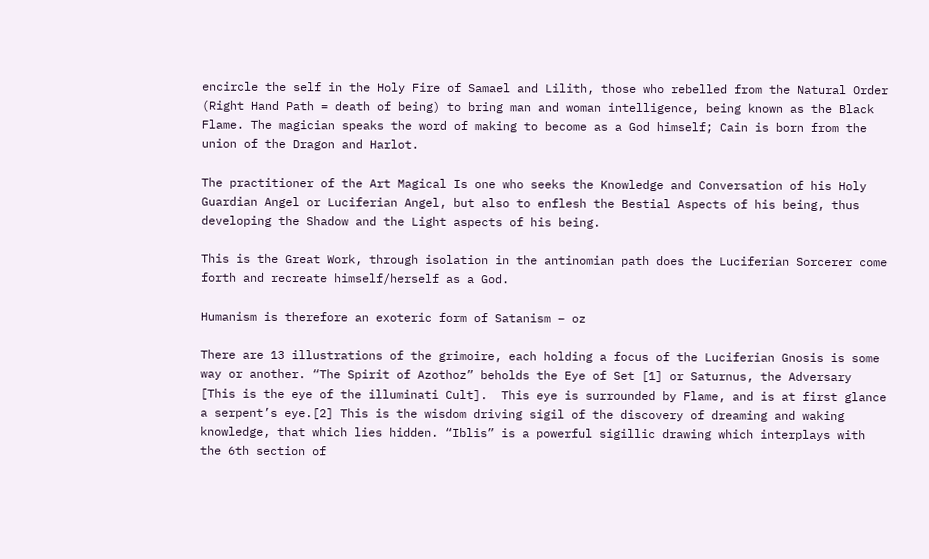encircle the self in the Holy Fire of Samael and Lilith, those who rebelled from the Natural Order (Right Hand Path = death of being) to bring man and woman intelligence, being known as the Black Flame. The magician speaks the word of making to become as a God himself; Cain is born from the union of the Dragon and Harlot.

The practitioner of the Art Magical Is one who seeks the Knowledge and Conversation of his Holy Guardian Angel or Luciferian Angel, but also to enflesh the Bestial Aspects of his being, thus developing the Shadow and the Light aspects of his being.

This is the Great Work, through isolation in the antinomian path does the Luciferian Sorcerer come forth and recreate himself/herself as a God.

Humanism is therefore an exoteric form of Satanism – oz

There are 13 illustrations of the grimoire, each holding a focus of the Luciferian Gnosis is some way or another. “The Spirit of Azothoz” beholds the Eye of Set [1] or Saturnus, the Adversary [This is the eye of the illuminati Cult].  This eye is surrounded by Flame, and is at first glance a serpent’s eye.[2] This is the wisdom driving sigil of the discovery of dreaming and waking knowledge, that which lies hidden. “Iblis” is a powerful sigillic drawing which interplays with the 6th section of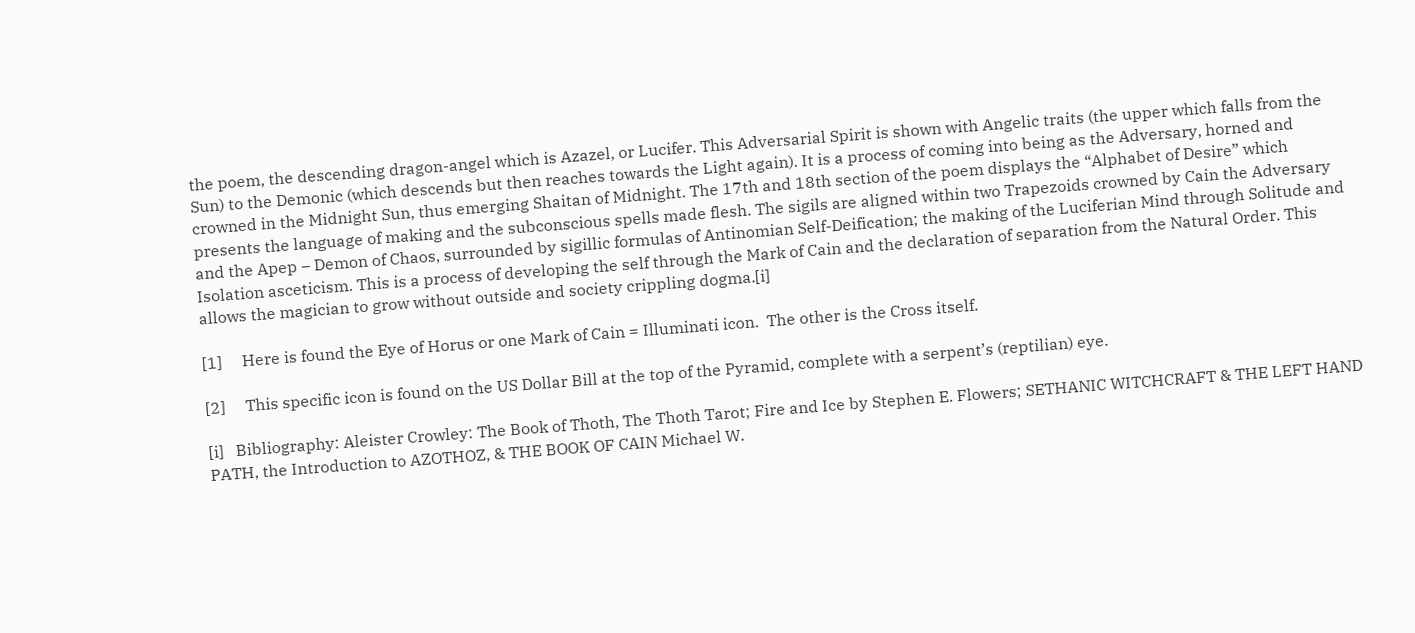the poem, the descending dragon-angel which is Azazel, or Lucifer. This Adversarial Spirit is shown with Angelic traits (the upper which falls from the Sun) to the Demonic (which descends but then reaches towards the Light again). It is a process of coming into being as the Adversary, horned and crowned in the Midnight Sun, thus emerging Shaitan of Midnight. The 17th and 18th section of the poem displays the “Alphabet of Desire” which presents the language of making and the subconscious spells made flesh. The sigils are aligned within two Trapezoids crowned by Cain the Adversary and the Apep – Demon of Chaos, surrounded by sigillic formulas of Antinomian Self-Deification; the making of the Luciferian Mind through Solitude and Isolation asceticism. This is a process of developing the self through the Mark of Cain and the declaration of separation from the Natural Order. This allows the magician to grow without outside and society crippling dogma.[i]

[1]     Here is found the Eye of Horus or one Mark of Cain = Illuminati icon.  The other is the Cross itself.

[2]     This specific icon is found on the US Dollar Bill at the top of the Pyramid, complete with a serpent’s (reptilian) eye.

[i]   Bibliography: Aleister Crowley: The Book of Thoth, The Thoth Tarot; Fire and Ice by Stephen E. Flowers; SETHANIC WITCHCRAFT & THE LEFT HAND PATH, the Introduction to AZOTHOZ, & THE BOOK OF CAIN Michael W.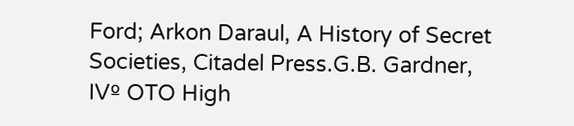Ford; Arkon Daraul, A History of Secret Societies, Citadel Press.G.B. Gardner, IVº OTO High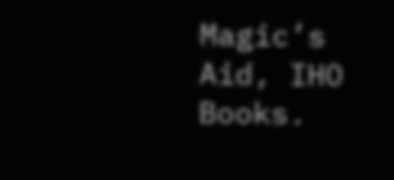Magic’s Aid, IHO Books.